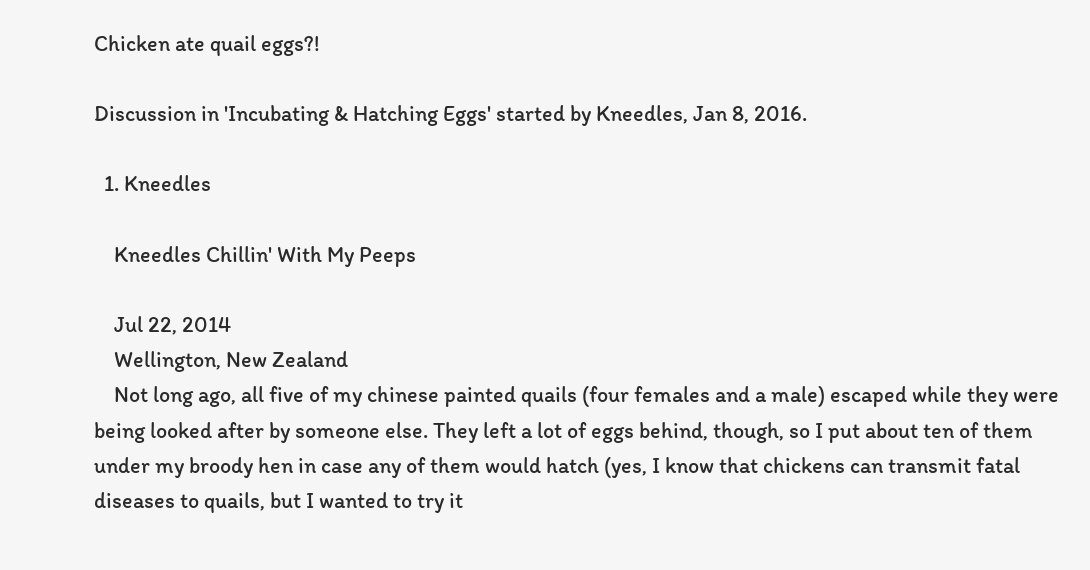Chicken ate quail eggs?!

Discussion in 'Incubating & Hatching Eggs' started by Kneedles, Jan 8, 2016.

  1. Kneedles

    Kneedles Chillin' With My Peeps

    Jul 22, 2014
    Wellington, New Zealand
    Not long ago, all five of my chinese painted quails (four females and a male) escaped while they were being looked after by someone else. They left a lot of eggs behind, though, so I put about ten of them under my broody hen in case any of them would hatch (yes, I know that chickens can transmit fatal diseases to quails, but I wanted to try it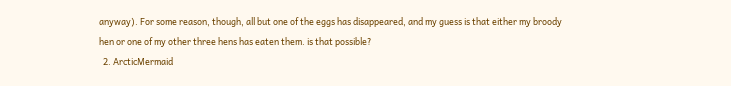anyway). For some reason, though, all but one of the eggs has disappeared, and my guess is that either my broody hen or one of my other three hens has eaten them. is that possible?
  2. ArcticMermaid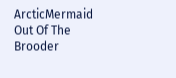ArcticMermaid Out Of The Brooder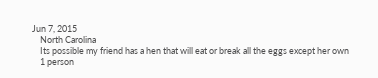Jun 7, 2015
    North Carolina
    Its possible my friend has a hen that will eat or break all the eggs except her own
    1 person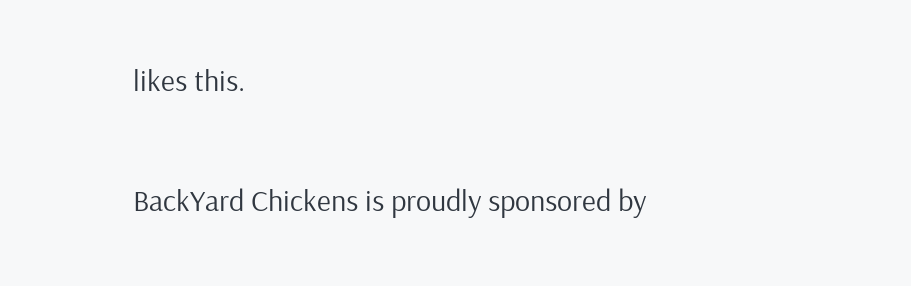likes this.

BackYard Chickens is proudly sponsored by